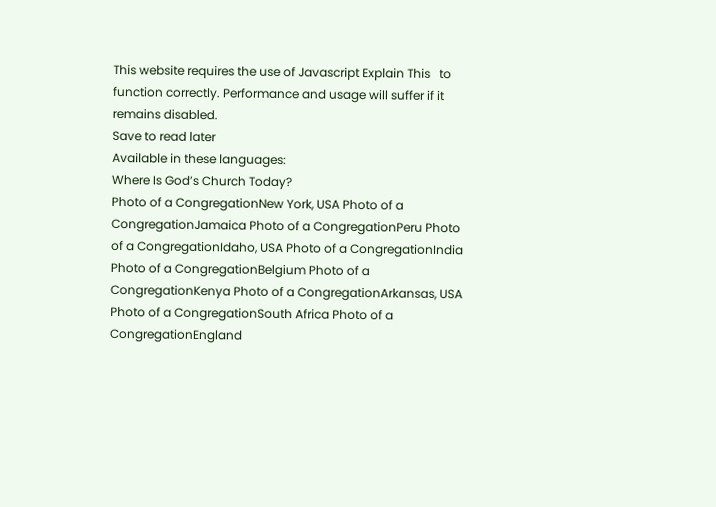This website requires the use of Javascript Explain This   to function correctly. Performance and usage will suffer if it remains disabled.
Save to read later
Available in these languages:
Where Is God’s Church Today?
Photo of a CongregationNew York, USA Photo of a CongregationJamaica Photo of a CongregationPeru Photo of a CongregationIdaho, USA Photo of a CongregationIndia Photo of a CongregationBelgium Photo of a CongregationKenya Photo of a CongregationArkansas, USA Photo of a CongregationSouth Africa Photo of a CongregationEngland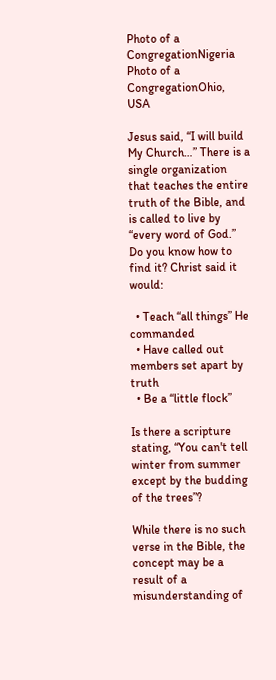Photo of a CongregationNigeria Photo of a CongregationOhio, USA

Jesus said, “I will build My Church…” There is a single organization that teaches the entire truth of the Bible, and is called to live by “every word of God.” Do you know how to find it? Christ said it would:

  • Teach “all things” He commanded
  • Have called out members set apart by truth
  • Be a “little flock”

Is there a scripture stating, “You can't tell winter from summer except by the budding of the trees”?

While there is no such verse in the Bible, the concept may be a result of a misunderstanding of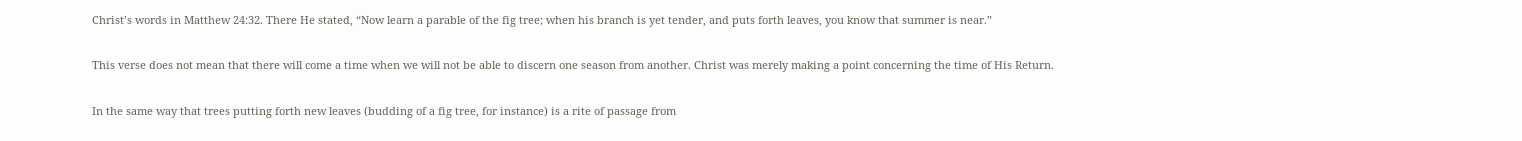Christ’s words in Matthew 24:32. There He stated, “Now learn a parable of the fig tree; when his branch is yet tender, and puts forth leaves, you know that summer is near.”

This verse does not mean that there will come a time when we will not be able to discern one season from another. Christ was merely making a point concerning the time of His Return.

In the same way that trees putting forth new leaves (budding of a fig tree, for instance) is a rite of passage from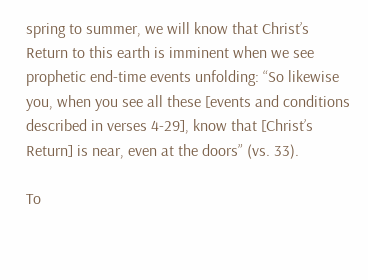spring to summer, we will know that Christ’s Return to this earth is imminent when we see prophetic end-time events unfolding: “So likewise you, when you see all these [events and conditions described in verses 4-29], know that [Christ’s Return] is near, even at the doors” (vs. 33).

To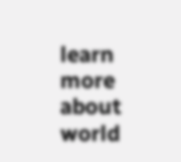learn more about world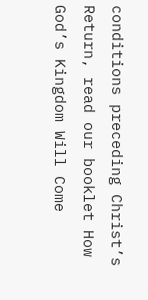conditions preceding Christ’s Return, read our booklet How God’s Kingdom Will Come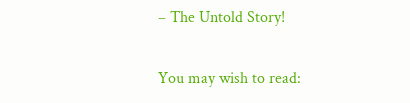– The Untold Story!

You may wish to read: